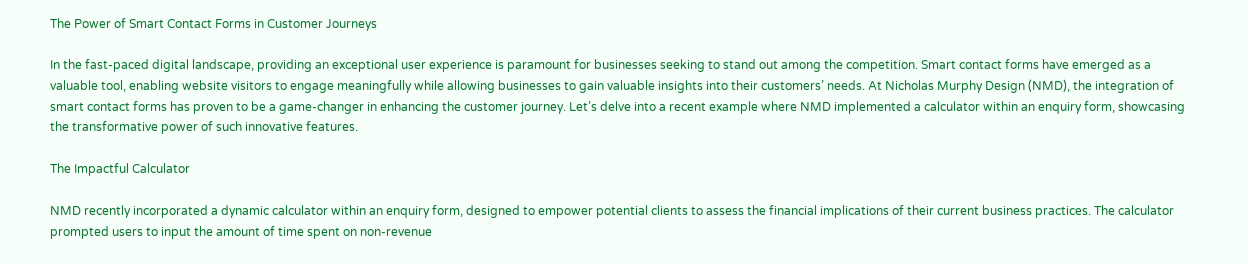The Power of Smart Contact Forms in Customer Journeys

In the fast-paced digital landscape, providing an exceptional user experience is paramount for businesses seeking to stand out among the competition. Smart contact forms have emerged as a valuable tool, enabling website visitors to engage meaningfully while allowing businesses to gain valuable insights into their customers’ needs. At Nicholas Murphy Design (NMD), the integration of smart contact forms has proven to be a game-changer in enhancing the customer journey. Let’s delve into a recent example where NMD implemented a calculator within an enquiry form, showcasing the transformative power of such innovative features.

The Impactful Calculator

NMD recently incorporated a dynamic calculator within an enquiry form, designed to empower potential clients to assess the financial implications of their current business practices. The calculator prompted users to input the amount of time spent on non-revenue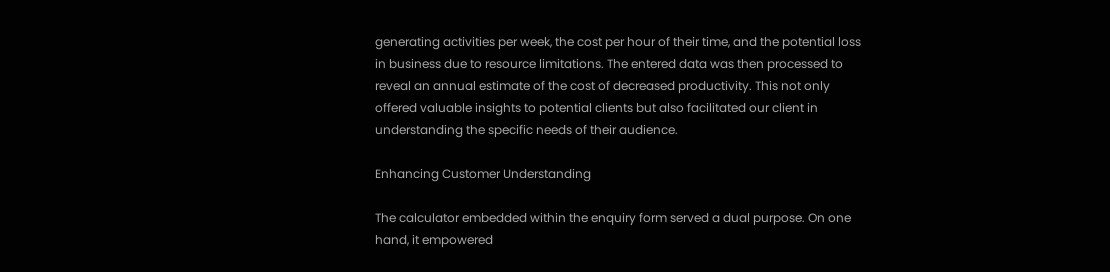generating activities per week, the cost per hour of their time, and the potential loss in business due to resource limitations. The entered data was then processed to reveal an annual estimate of the cost of decreased productivity. This not only offered valuable insights to potential clients but also facilitated our client in understanding the specific needs of their audience.

Enhancing Customer Understanding

The calculator embedded within the enquiry form served a dual purpose. On one hand, it empowered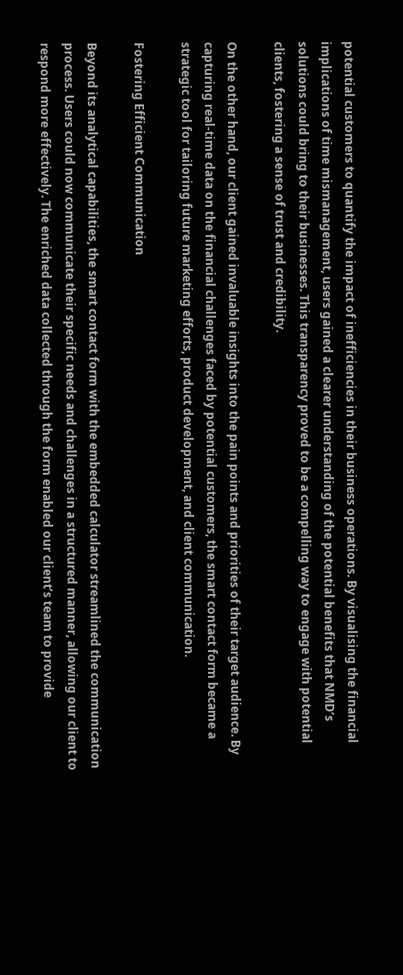potential customers to quantify the impact of inefficiencies in their business operations. By visualising the financial implications of time mismanagement, users gained a clearer understanding of the potential benefits that NMD’s solutions could bring to their businesses. This transparency proved to be a compelling way to engage with potential clients, fostering a sense of trust and credibility.

On the other hand, our client gained invaluable insights into the pain points and priorities of their target audience. By capturing real-time data on the financial challenges faced by potential customers, the smart contact form became a strategic tool for tailoring future marketing efforts, product development, and client communication.

Fostering Efficient Communication

Beyond its analytical capabilities, the smart contact form with the embedded calculator streamlined the communication process. Users could now communicate their specific needs and challenges in a structured manner, allowing our client to respond more effectively. The enriched data collected through the form enabled our client’s team to provide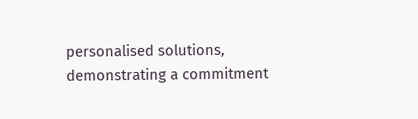personalised solutions, demonstrating a commitment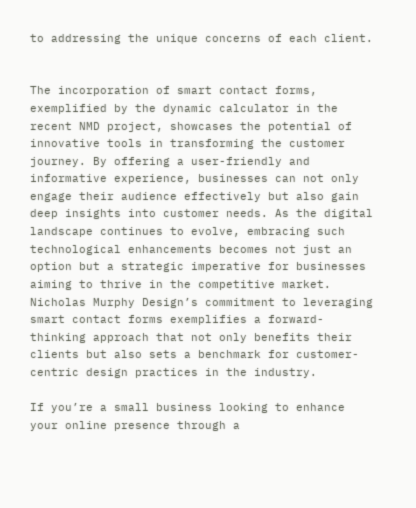to addressing the unique concerns of each client.


The incorporation of smart contact forms, exemplified by the dynamic calculator in the recent NMD project, showcases the potential of innovative tools in transforming the customer journey. By offering a user-friendly and informative experience, businesses can not only engage their audience effectively but also gain deep insights into customer needs. As the digital landscape continues to evolve, embracing such technological enhancements becomes not just an option but a strategic imperative for businesses aiming to thrive in the competitive market. Nicholas Murphy Design’s commitment to leveraging smart contact forms exemplifies a forward-thinking approach that not only benefits their clients but also sets a benchmark for customer-centric design practices in the industry.

If you’re a small business looking to enhance your online presence through a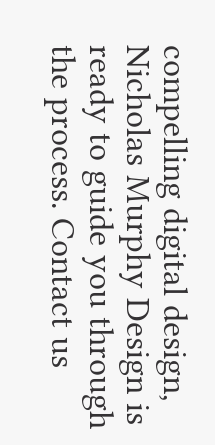compelling digital design, Nicholas Murphy Design is ready to guide you through the process. Contact us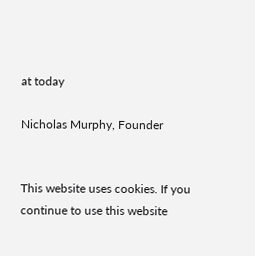at today

Nicholas Murphy, Founder


This website uses cookies. If you continue to use this website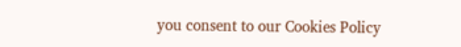you consent to our Cookies Policy